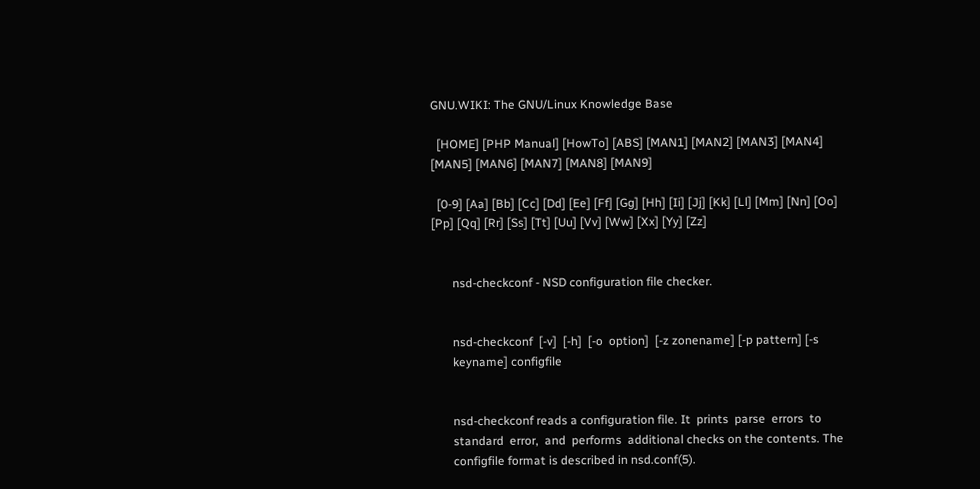GNU.WIKI: The GNU/Linux Knowledge Base

  [HOME] [PHP Manual] [HowTo] [ABS] [MAN1] [MAN2] [MAN3] [MAN4] [MAN5] [MAN6] [MAN7] [MAN8] [MAN9]

  [0-9] [Aa] [Bb] [Cc] [Dd] [Ee] [Ff] [Gg] [Hh] [Ii] [Jj] [Kk] [Ll] [Mm] [Nn] [Oo] [Pp] [Qq] [Rr] [Ss] [Tt] [Uu] [Vv] [Ww] [Xx] [Yy] [Zz]


       nsd-checkconf - NSD configuration file checker.


       nsd-checkconf  [-v]  [-h]  [-o  option]  [-z zonename] [-p pattern] [-s
       keyname] configfile


       nsd-checkconf reads a configuration file. It  prints  parse  errors  to
       standard  error,  and  performs  additional checks on the contents. The
       configfile format is described in nsd.conf(5).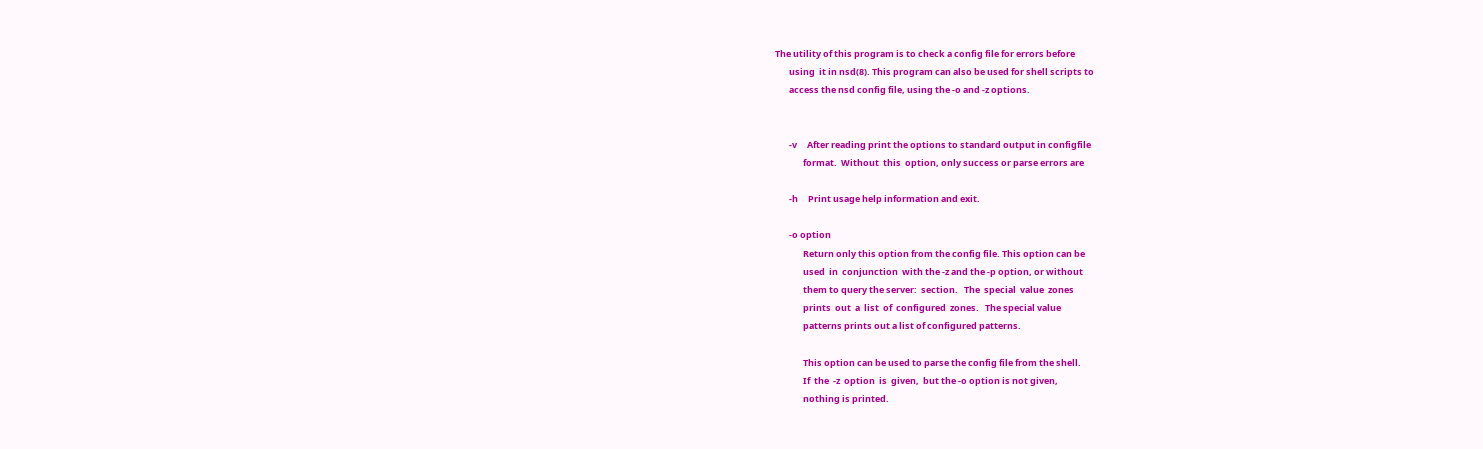The utility of this program is to check a config file for errors before
       using  it in nsd(8). This program can also be used for shell scripts to
       access the nsd config file, using the -o and -z options.


       -v     After reading print the options to standard output in configfile
              format.  Without  this  option, only success or parse errors are

       -h     Print usage help information and exit.

       -o option
              Return only this option from the config file. This option can be
              used  in  conjunction  with the -z and the -p option, or without
              them to query the server:  section.   The  special  value  zones
              prints  out  a  list  of  configured  zones.   The special value
              patterns prints out a list of configured patterns.

              This option can be used to parse the config file from the shell.
              If  the  -z  option  is  given,  but the -o option is not given,
              nothing is printed.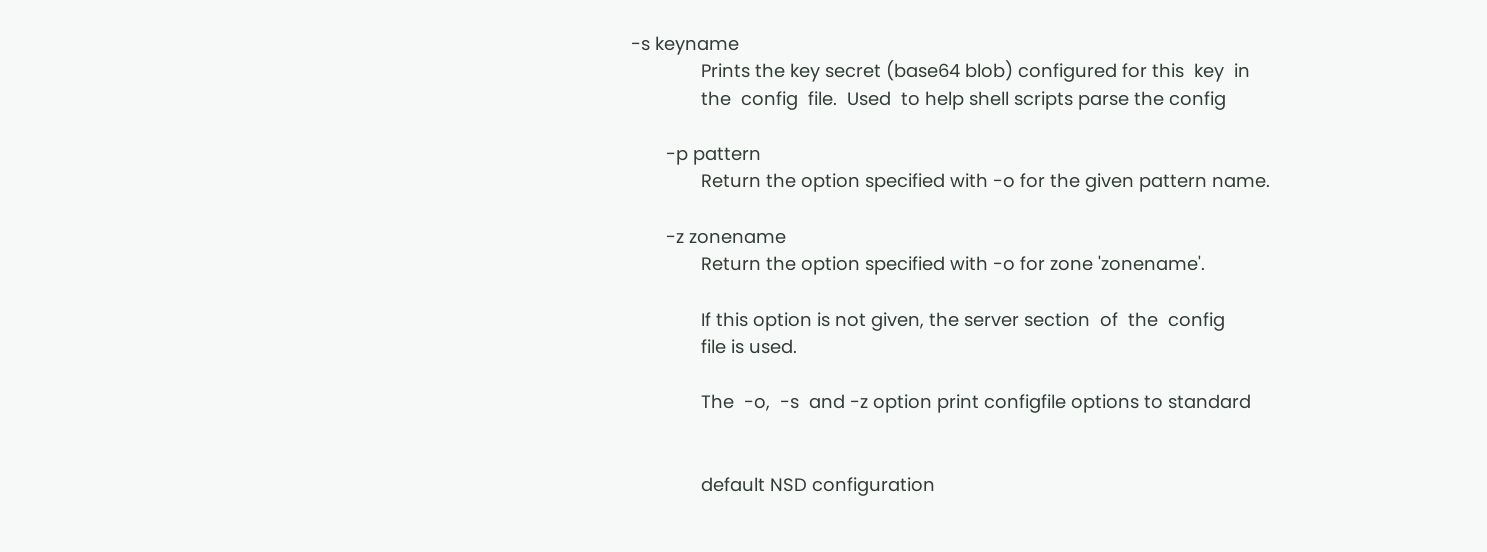-s keyname
              Prints the key secret (base64 blob) configured for this  key  in
              the  config  file.  Used  to help shell scripts parse the config

       -p pattern
              Return the option specified with -o for the given pattern name.

       -z zonename
              Return the option specified with -o for zone 'zonename'.

              If this option is not given, the server section  of  the  config
              file is used.

              The  -o,  -s  and -z option print configfile options to standard


              default NSD configuration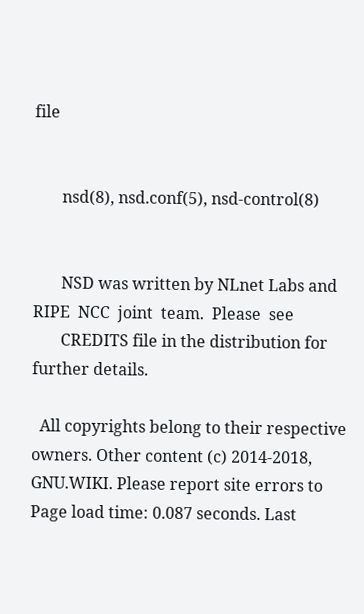file


       nsd(8), nsd.conf(5), nsd-control(8)


       NSD was written by NLnet Labs and  RIPE  NCC  joint  team.  Please  see
       CREDITS file in the distribution for further details.

  All copyrights belong to their respective owners. Other content (c) 2014-2018, GNU.WIKI. Please report site errors to
Page load time: 0.087 seconds. Last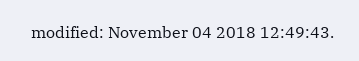modified: November 04 2018 12:49:43.